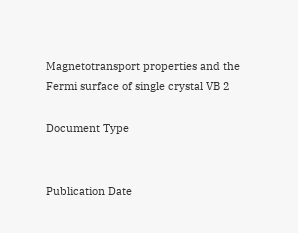Magnetotransport properties and the Fermi surface of single crystal VB 2

Document Type


Publication Date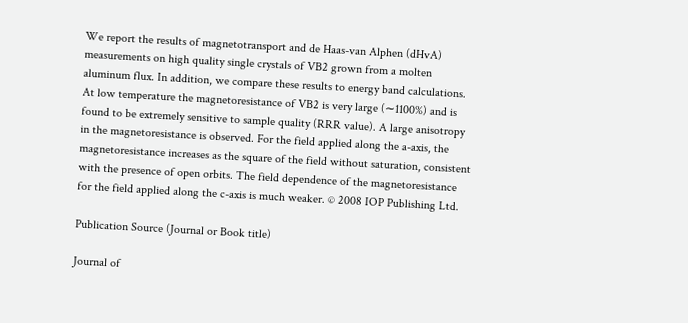We report the results of magnetotransport and de Haas-van Alphen (dHvA) measurements on high quality single crystals of VB2 grown from a molten aluminum flux. In addition, we compare these results to energy band calculations. At low temperature the magnetoresistance of VB2 is very large (∼1100%) and is found to be extremely sensitive to sample quality (RRR value). A large anisotropy in the magnetoresistance is observed. For the field applied along the a-axis, the magnetoresistance increases as the square of the field without saturation, consistent with the presence of open orbits. The field dependence of the magnetoresistance for the field applied along the c-axis is much weaker. © 2008 IOP Publishing Ltd.

Publication Source (Journal or Book title)

Journal of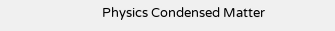Physics Condensed Matter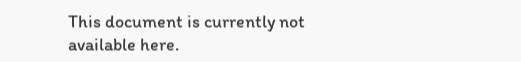This document is currently not available here.